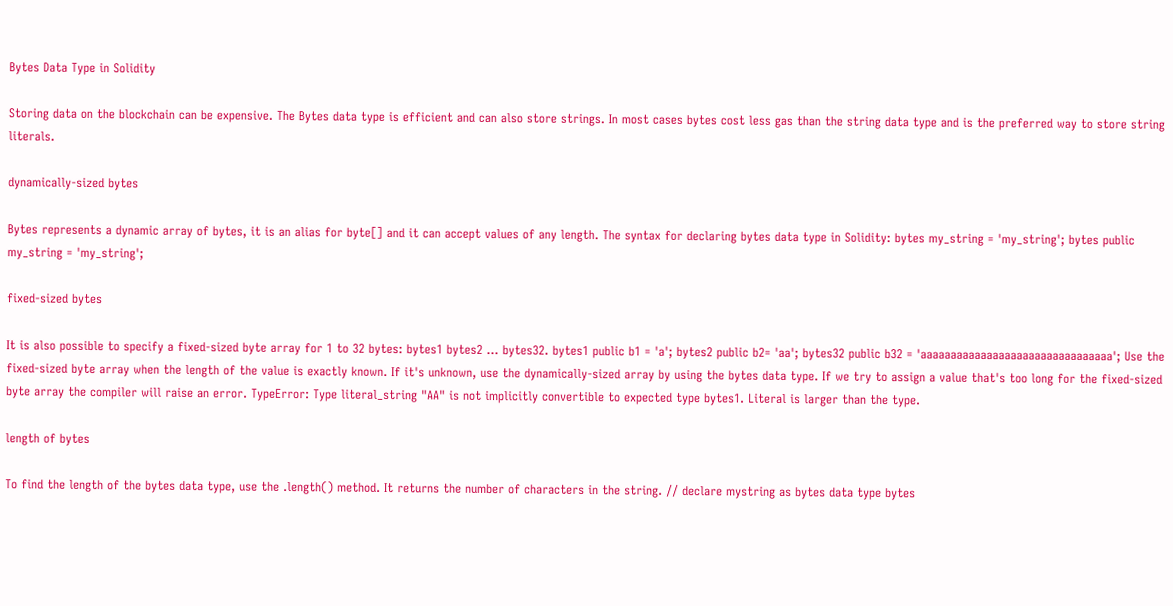Bytes Data Type in Solidity

Storing data on the blockchain can be expensive. The Bytes data type is efficient and can also store strings. In most cases bytes cost less gas than the string data type and is the preferred way to store string literals.

dynamically-sized bytes

Bytes represents a dynamic array of bytes, it is an alias for byte[] and it can accept values of any length. The syntax for declaring bytes data type in Solidity: bytes my_string = 'my_string'; bytes public my_string = 'my_string';

fixed-sized bytes

It is also possible to specify a fixed-sized byte array for 1 to 32 bytes: bytes1 bytes2 ... bytes32. bytes1 public b1 = 'a'; bytes2 public b2= 'aa'; bytes32 public b32 = 'aaaaaaaaaaaaaaaaaaaaaaaaaaaaaaaa'; Use the fixed-sized byte array when the length of the value is exactly known. If it's unknown, use the dynamically-sized array by using the bytes data type. If we try to assign a value that's too long for the fixed-sized byte array the compiler will raise an error. TypeError: Type literal_string "AA" is not implicitly convertible to expected type bytes1. Literal is larger than the type.

length of bytes

To find the length of the bytes data type, use the .length() method. It returns the number of characters in the string. // declare mystring as bytes data type bytes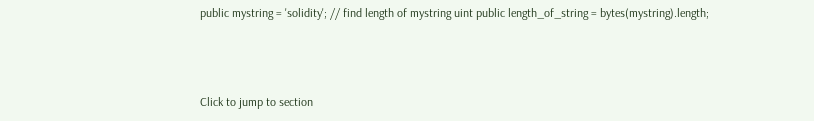public mystring = 'solidity'; // find length of mystring uint public length_of_string = bytes(mystring).length;



Click to jump to section